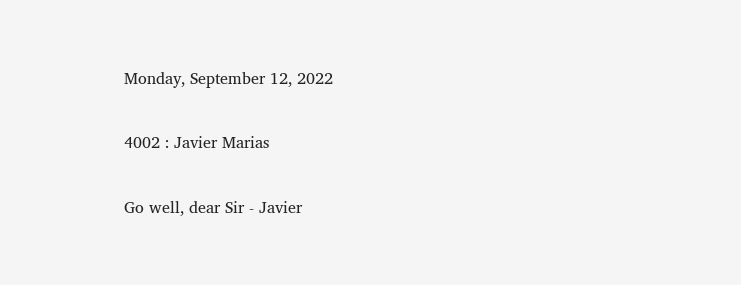Monday, September 12, 2022

4002 : Javier Marias

Go well, dear Sir - Javier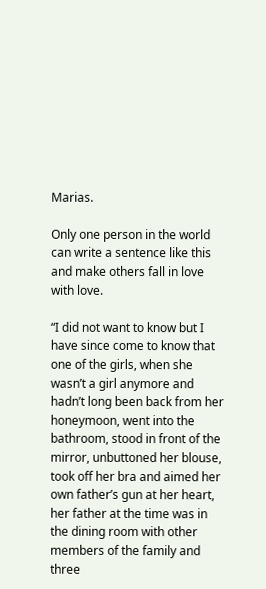Marias.

Only one person in the world can write a sentence like this and make others fall in love with love.

“I did not want to know but I have since come to know that one of the girls, when she wasn’t a girl anymore and hadn’t long been back from her honeymoon, went into the bathroom, stood in front of the mirror, unbuttoned her blouse, took off her bra and aimed her own father’s gun at her heart, her father at the time was in the dining room with other members of the family and three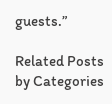guests.”

Related Posts by Categories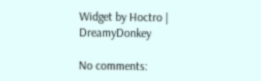Widget by Hoctro | DreamyDonkey

No comments: